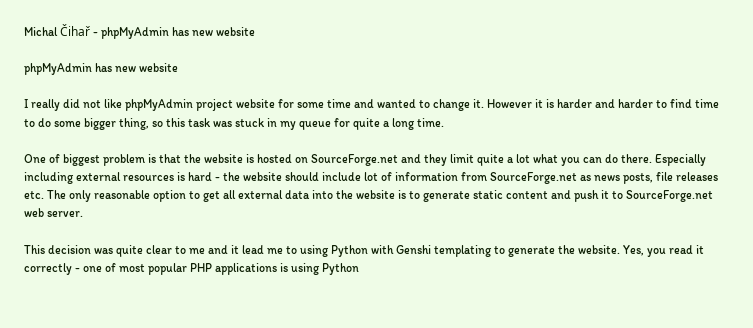Michal Čihař - phpMyAdmin has new website

phpMyAdmin has new website

I really did not like phpMyAdmin project website for some time and wanted to change it. However it is harder and harder to find time to do some bigger thing, so this task was stuck in my queue for quite a long time.

One of biggest problem is that the website is hosted on SourceForge.net and they limit quite a lot what you can do there. Especially including external resources is hard - the website should include lot of information from SourceForge.net as news posts, file releases etc. The only reasonable option to get all external data into the website is to generate static content and push it to SourceForge.net web server.

This decision was quite clear to me and it lead me to using Python with Genshi templating to generate the website. Yes, you read it correctly - one of most popular PHP applications is using Python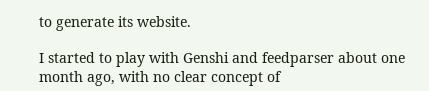to generate its website.

I started to play with Genshi and feedparser about one month ago, with no clear concept of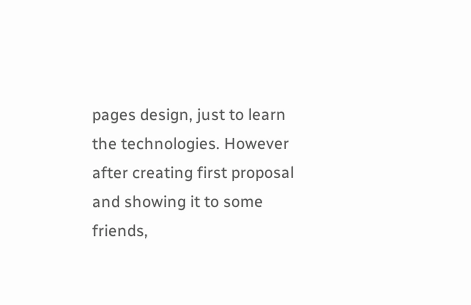pages design, just to learn the technologies. However after creating first proposal and showing it to some friends,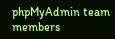phpMyAdmin team members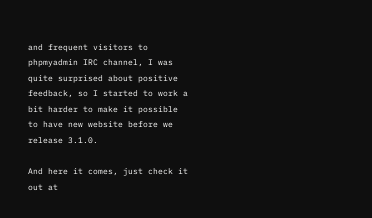and frequent visitors to phpmyadmin IRC channel, I was quite surprised about positive feedback, so I started to work a bit harder to make it possible to have new website before we release 3.1.0.

And here it comes, just check it out at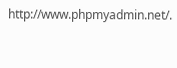http://www.phpmyadmin.net/.